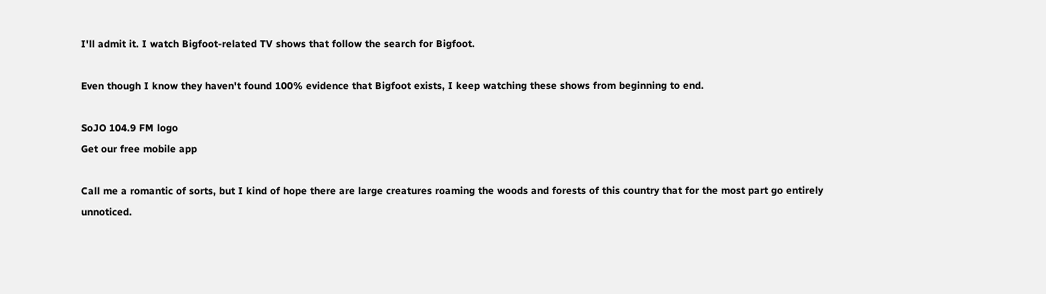I'll admit it. I watch Bigfoot-related TV shows that follow the search for Bigfoot.

Even though I know they haven't found 100% evidence that Bigfoot exists, I keep watching these shows from beginning to end.

SoJO 104.9 FM logo
Get our free mobile app

Call me a romantic of sorts, but I kind of hope there are large creatures roaming the woods and forests of this country that for the most part go entirely unnoticed.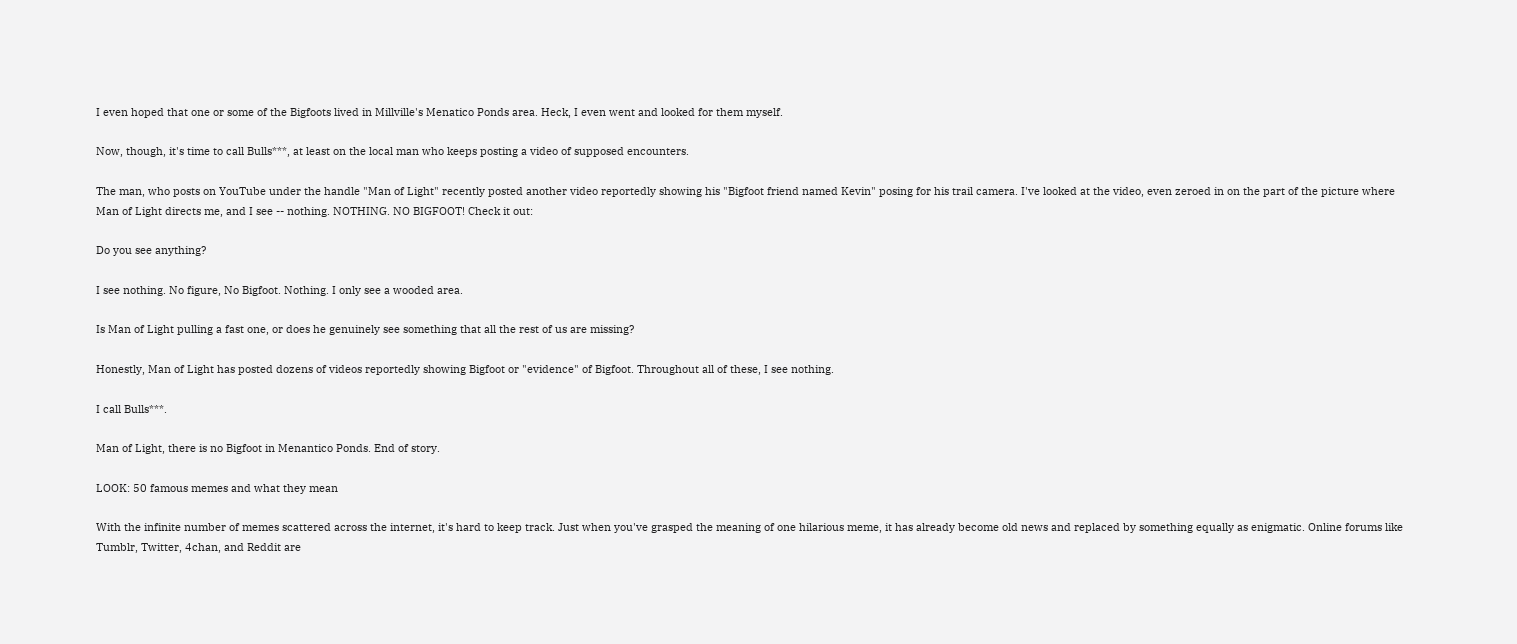I even hoped that one or some of the Bigfoots lived in Millville's Menatico Ponds area. Heck, I even went and looked for them myself.

Now, though, it's time to call Bulls***, at least on the local man who keeps posting a video of supposed encounters.

The man, who posts on YouTube under the handle "Man of Light" recently posted another video reportedly showing his "Bigfoot friend named Kevin" posing for his trail camera. I've looked at the video, even zeroed in on the part of the picture where Man of Light directs me, and I see -- nothing. NOTHING. NO BIGFOOT! Check it out:

Do you see anything?

I see nothing. No figure, No Bigfoot. Nothing. I only see a wooded area.

Is Man of Light pulling a fast one, or does he genuinely see something that all the rest of us are missing?

Honestly, Man of Light has posted dozens of videos reportedly showing Bigfoot or "evidence" of Bigfoot. Throughout all of these, I see nothing.

I call Bulls***.

Man of Light, there is no Bigfoot in Menantico Ponds. End of story.

LOOK: 50 famous memes and what they mean

With the infinite number of memes scattered across the internet, it's hard to keep track. Just when you've grasped the meaning of one hilarious meme, it has already become old news and replaced by something equally as enigmatic. Online forums like Tumblr, Twitter, 4chan, and Reddit are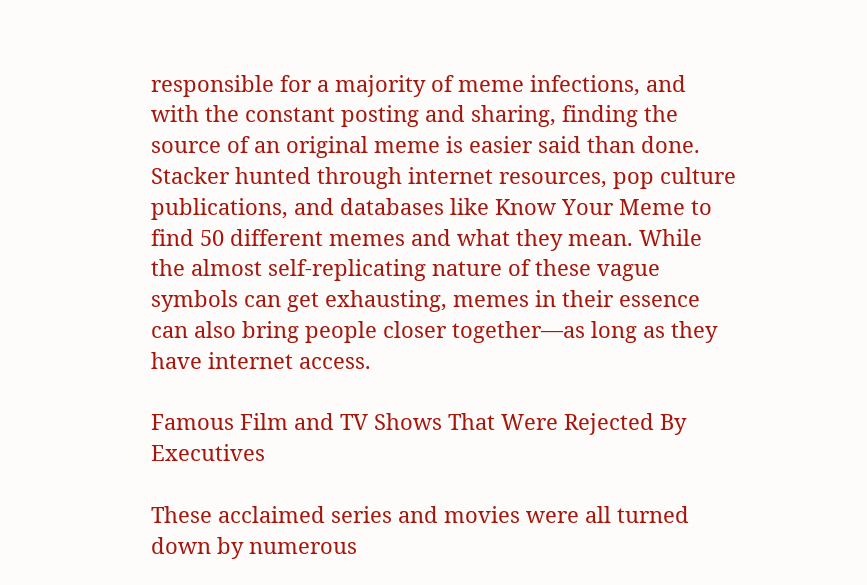responsible for a majority of meme infections, and with the constant posting and sharing, finding the source of an original meme is easier said than done. Stacker hunted through internet resources, pop culture publications, and databases like Know Your Meme to find 50 different memes and what they mean. While the almost self-replicating nature of these vague symbols can get exhausting, memes in their essence can also bring people closer together—as long as they have internet access.

Famous Film and TV Shows That Were Rejected By Executives

These acclaimed series and movies were all turned down by numerous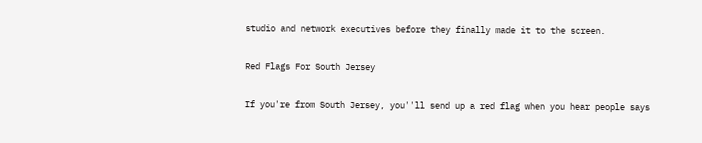studio and network executives before they finally made it to the screen.

Red Flags For South Jersey

If you're from South Jersey, you''ll send up a red flag when you hear people says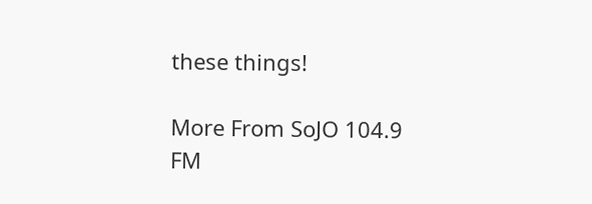these things!

More From SoJO 104.9 FM